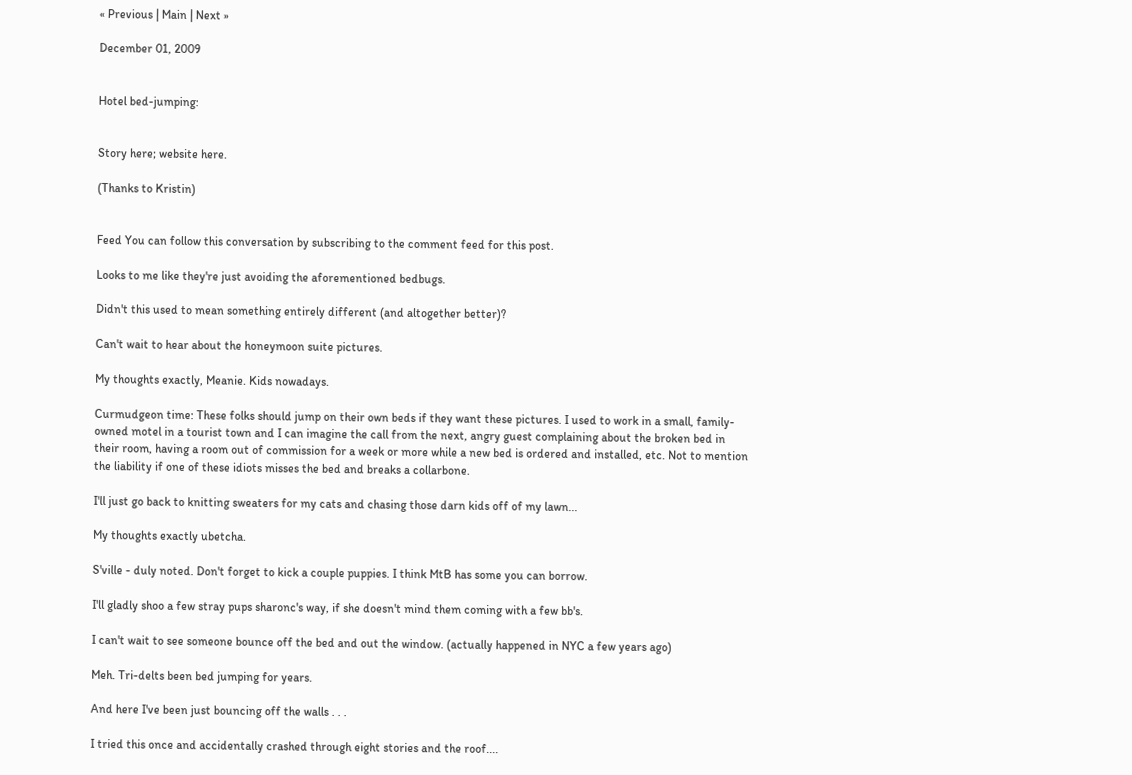« Previous | Main | Next »

December 01, 2009


Hotel bed-jumping:


Story here; website here.

(Thanks to Kristin)


Feed You can follow this conversation by subscribing to the comment feed for this post.

Looks to me like they're just avoiding the aforementioned bedbugs.

Didn't this used to mean something entirely different (and altogether better)?

Can't wait to hear about the honeymoon suite pictures.

My thoughts exactly, Meanie. Kids nowadays.

Curmudgeon time: These folks should jump on their own beds if they want these pictures. I used to work in a small, family-owned motel in a tourist town and I can imagine the call from the next, angry guest complaining about the broken bed in their room, having a room out of commission for a week or more while a new bed is ordered and installed, etc. Not to mention the liability if one of these idiots misses the bed and breaks a collarbone.

I'll just go back to knitting sweaters for my cats and chasing those darn kids off of my lawn...

My thoughts exactly ubetcha.

S'ville - duly noted. Don't forget to kick a couple puppies. I think MtB has some you can borrow.

I'll gladly shoo a few stray pups sharonc's way, if she doesn't mind them coming with a few bb's.

I can't wait to see someone bounce off the bed and out the window. (actually happened in NYC a few years ago)

Meh. Tri-delts been bed jumping for years.

And here I've been just bouncing off the walls . . .

I tried this once and accidentally crashed through eight stories and the roof....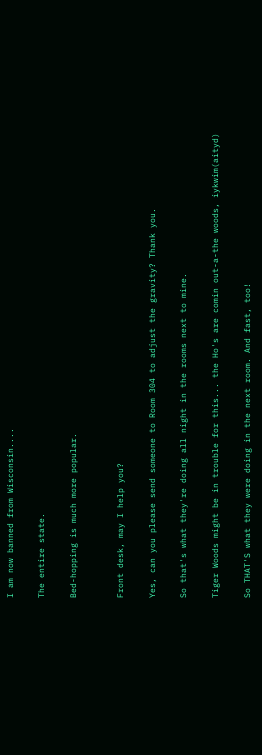I am now banned from Wisconsin....

The entire state.

Bed-hopping is much more popular.


Front desk, may I help you?

Yes, can you please send someone to Room 304 to adjust the gravity? Thank you.

So that's what they're doing all night in the rooms next to mine.

Tiger Woods might be in trouble for this... the Ho's are comin out-a-the woods, iykwim(aityd)

So THAT'S what they were doing in the next room. And fast, too!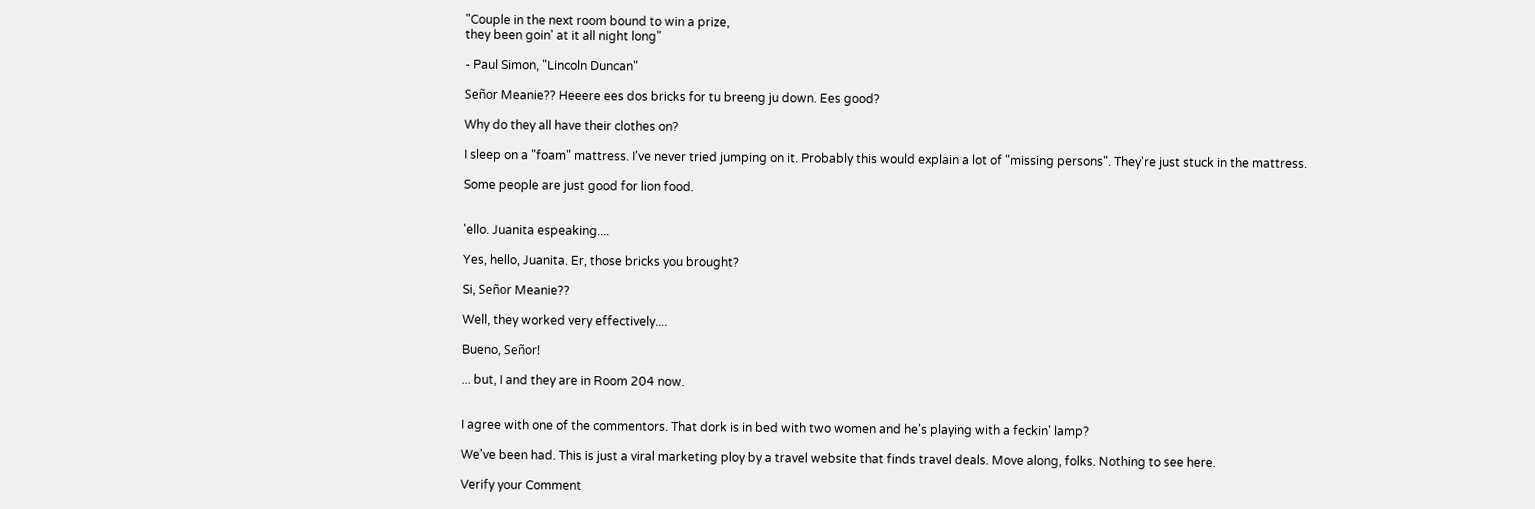"Couple in the next room bound to win a prize,
they been goin' at it all night long"

- Paul Simon, "Lincoln Duncan"

Señor Meanie?? Heeere ees dos bricks for tu breeng ju down. Ees good?

Why do they all have their clothes on?

I sleep on a "foam" mattress. I've never tried jumping on it. Probably this would explain a lot of "missing persons". They're just stuck in the mattress.

Some people are just good for lion food.


'ello. Juanita espeaking....

Yes, hello, Juanita. Er, those bricks you brought?

Si, Señor Meanie??

Well, they worked very effectively....

Bueno, Señor!

... but, I and they are in Room 204 now.


I agree with one of the commentors. That dork is in bed with two women and he's playing with a feckin' lamp?

We've been had. This is just a viral marketing ploy by a travel website that finds travel deals. Move along, folks. Nothing to see here.

Verify your Comment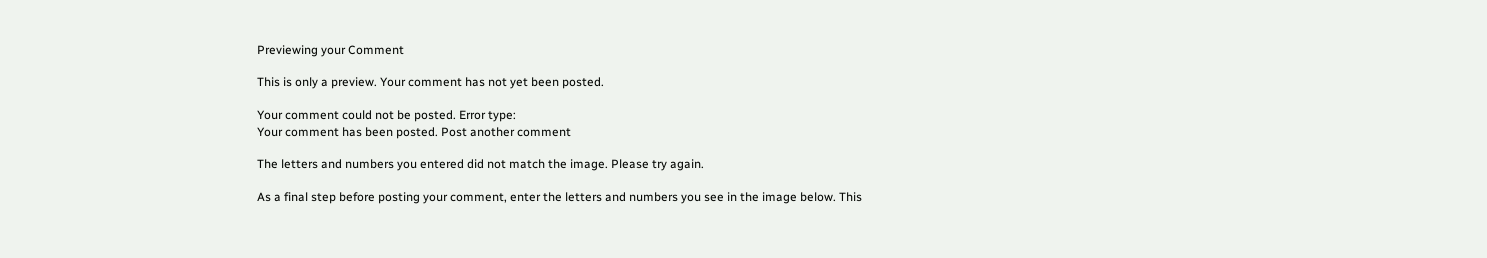Previewing your Comment

This is only a preview. Your comment has not yet been posted.

Your comment could not be posted. Error type:
Your comment has been posted. Post another comment

The letters and numbers you entered did not match the image. Please try again.

As a final step before posting your comment, enter the letters and numbers you see in the image below. This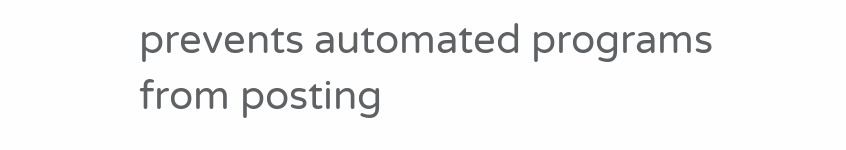prevents automated programs from posting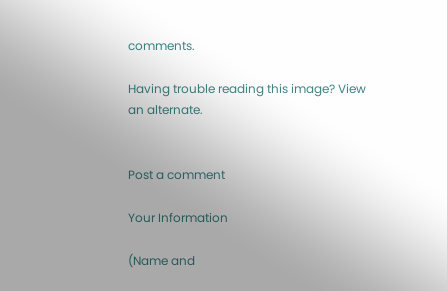comments.

Having trouble reading this image? View an alternate.


Post a comment

Your Information

(Name and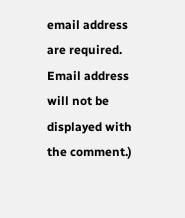email address are required. Email address will not be displayed with the comment.)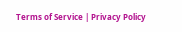Terms of Service | Privacy Policy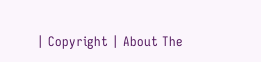| Copyright | About The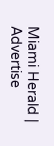Miami Herald | Advertise